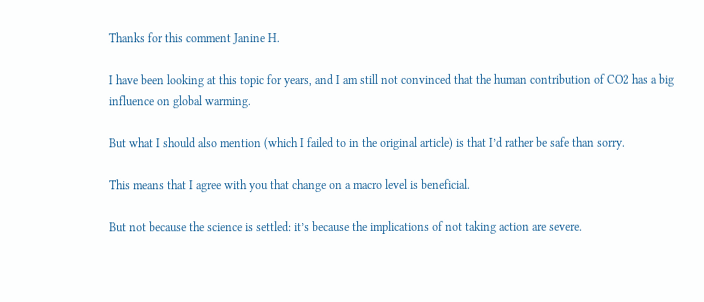Thanks for this comment Janine H.

I have been looking at this topic for years, and I am still not convinced that the human contribution of CO2 has a big influence on global warming.

But what I should also mention (which I failed to in the original article) is that I’d rather be safe than sorry.

This means that I agree with you that change on a macro level is beneficial.

But not because the science is settled: it’s because the implications of not taking action are severe.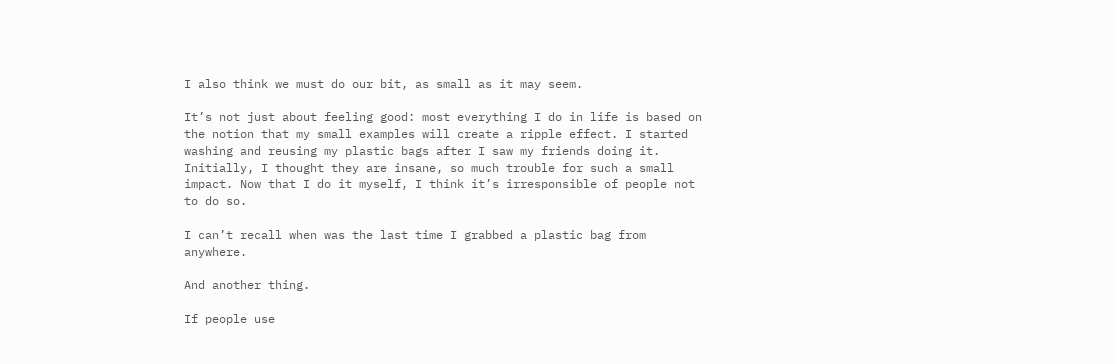I also think we must do our bit, as small as it may seem.

It’s not just about feeling good: most everything I do in life is based on the notion that my small examples will create a ripple effect. I started washing and reusing my plastic bags after I saw my friends doing it. Initially, I thought they are insane, so much trouble for such a small impact. Now that I do it myself, I think it’s irresponsible of people not to do so.

I can’t recall when was the last time I grabbed a plastic bag from anywhere.

And another thing.

If people use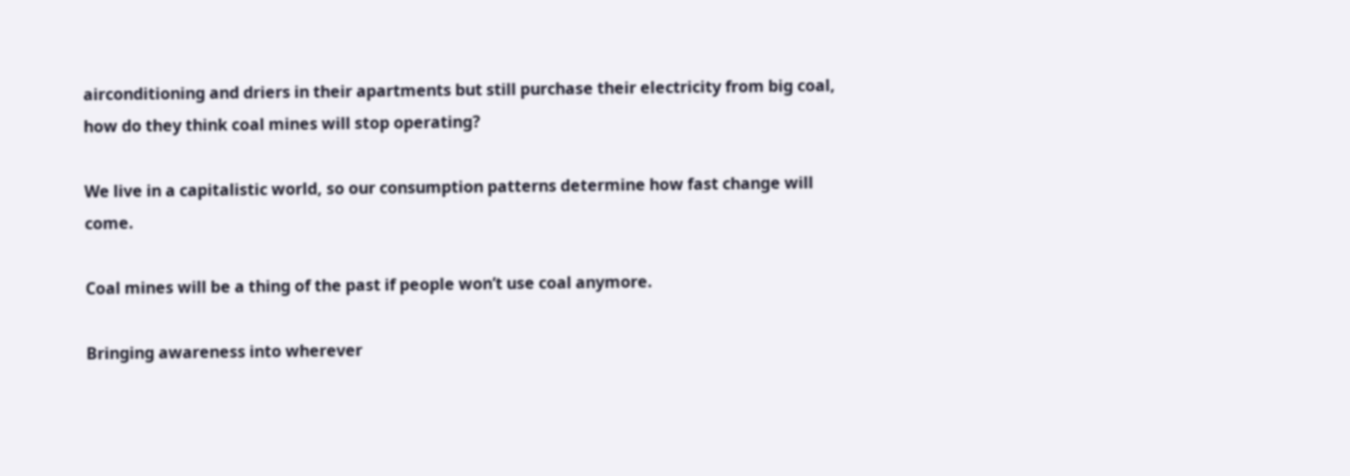airconditioning and driers in their apartments but still purchase their electricity from big coal, how do they think coal mines will stop operating?

We live in a capitalistic world, so our consumption patterns determine how fast change will come.

Coal mines will be a thing of the past if people won’t use coal anymore.

Bringing awareness into wherever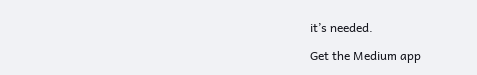it’s needed.

Get the Medium app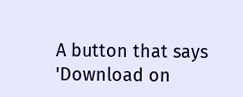A button that says 'Download on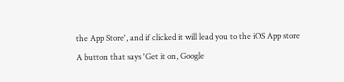the App Store', and if clicked it will lead you to the iOS App store
A button that says 'Get it on, Google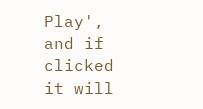Play', and if clicked it will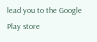lead you to the Google Play store